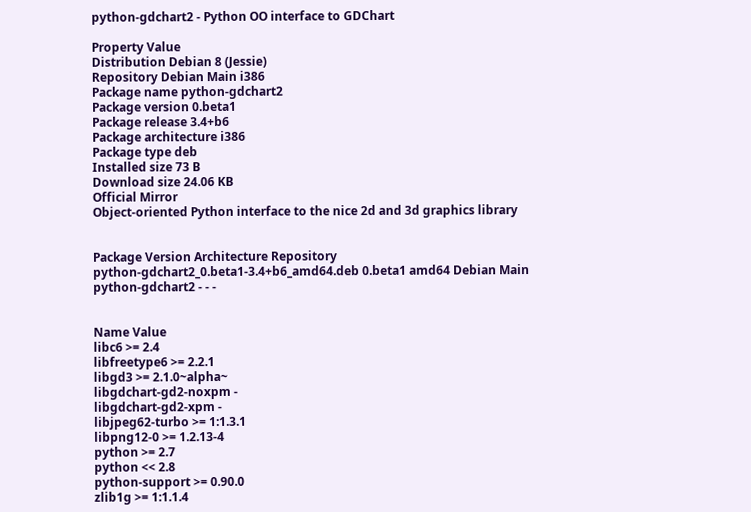python-gdchart2 - Python OO interface to GDChart

Property Value
Distribution Debian 8 (Jessie)
Repository Debian Main i386
Package name python-gdchart2
Package version 0.beta1
Package release 3.4+b6
Package architecture i386
Package type deb
Installed size 73 B
Download size 24.06 KB
Official Mirror
Object-oriented Python interface to the nice 2d and 3d graphics library


Package Version Architecture Repository
python-gdchart2_0.beta1-3.4+b6_amd64.deb 0.beta1 amd64 Debian Main
python-gdchart2 - - -


Name Value
libc6 >= 2.4
libfreetype6 >= 2.2.1
libgd3 >= 2.1.0~alpha~
libgdchart-gd2-noxpm -
libgdchart-gd2-xpm -
libjpeg62-turbo >= 1:1.3.1
libpng12-0 >= 1.2.13-4
python >= 2.7
python << 2.8
python-support >= 0.90.0
zlib1g >= 1:1.1.4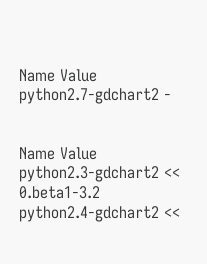Name Value
python2.7-gdchart2 -


Name Value
python2.3-gdchart2 << 0.beta1-3.2
python2.4-gdchart2 <<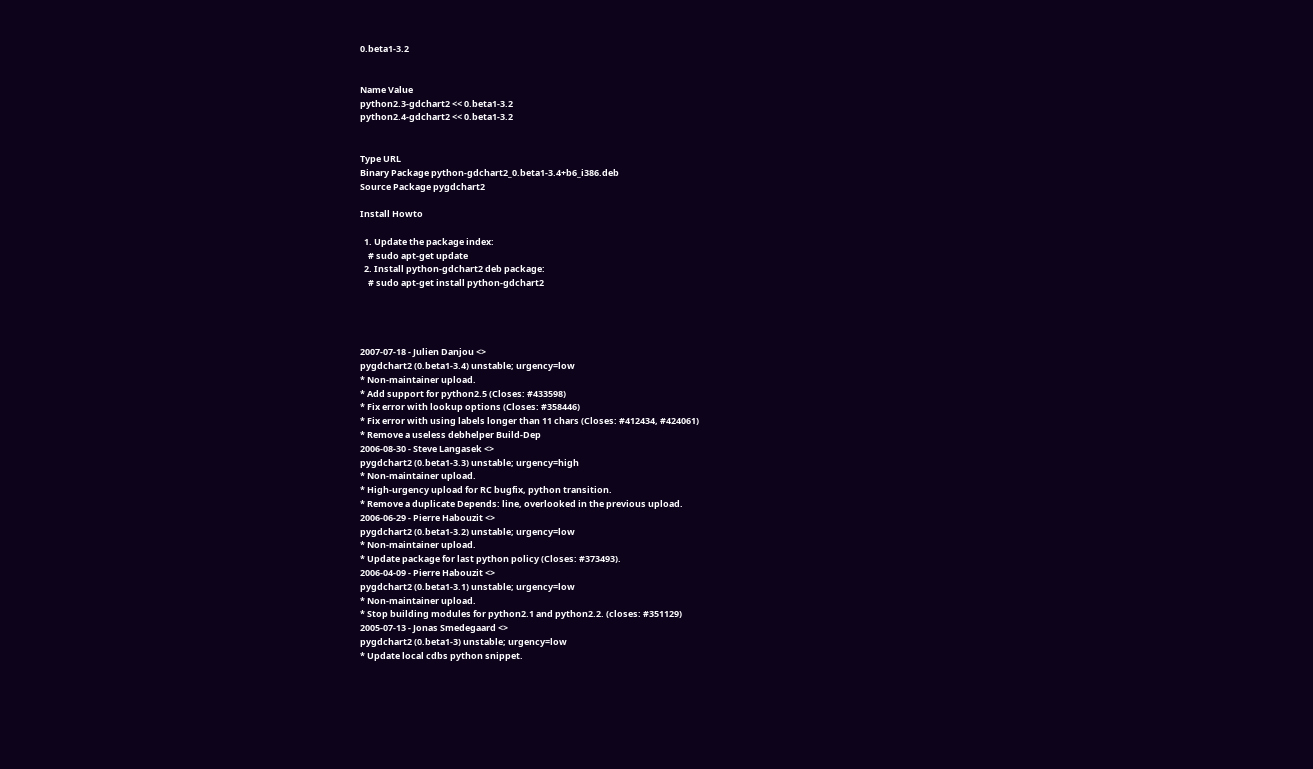0.beta1-3.2


Name Value
python2.3-gdchart2 << 0.beta1-3.2
python2.4-gdchart2 << 0.beta1-3.2


Type URL
Binary Package python-gdchart2_0.beta1-3.4+b6_i386.deb
Source Package pygdchart2

Install Howto

  1. Update the package index:
    # sudo apt-get update
  2. Install python-gdchart2 deb package:
    # sudo apt-get install python-gdchart2




2007-07-18 - Julien Danjou <>
pygdchart2 (0.beta1-3.4) unstable; urgency=low
* Non-maintainer upload.
* Add support for python2.5 (Closes: #433598)
* Fix error with lookup options (Closes: #358446)
* Fix error with using labels longer than 11 chars (Closes: #412434, #424061)
* Remove a useless debhelper Build-Dep
2006-08-30 - Steve Langasek <>
pygdchart2 (0.beta1-3.3) unstable; urgency=high
* Non-maintainer upload.
* High-urgency upload for RC bugfix, python transition.
* Remove a duplicate Depends: line, overlooked in the previous upload.
2006-06-29 - Pierre Habouzit <>
pygdchart2 (0.beta1-3.2) unstable; urgency=low
* Non-maintainer upload.
* Update package for last python policy (Closes: #373493).
2006-04-09 - Pierre Habouzit <>
pygdchart2 (0.beta1-3.1) unstable; urgency=low
* Non-maintainer upload.
* Stop building modules for python2.1 and python2.2. (closes: #351129)
2005-07-13 - Jonas Smedegaard <>
pygdchart2 (0.beta1-3) unstable; urgency=low
* Update local cdbs python snippet.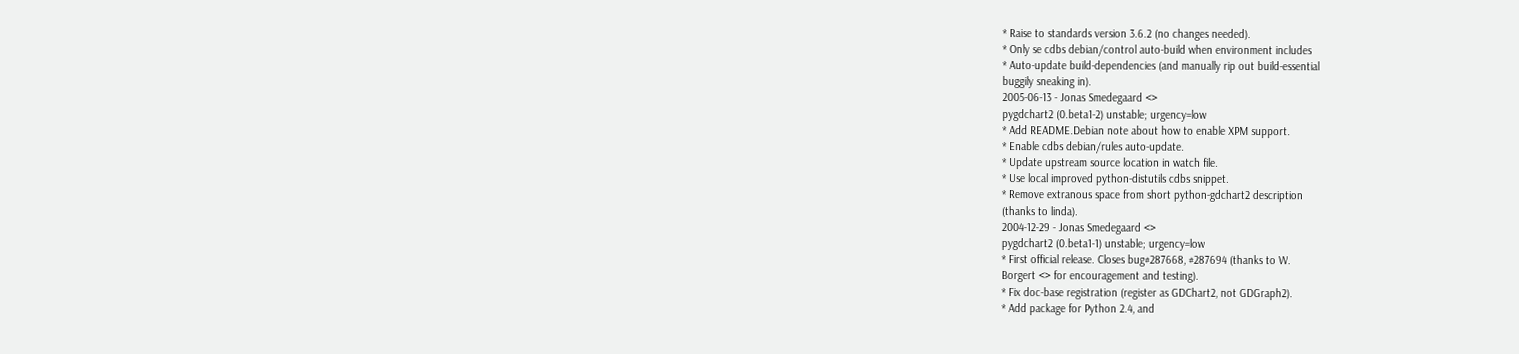* Raise to standards version 3.6.2 (no changes needed).
* Only se cdbs debian/control auto-build when environment includes
* Auto-update build-dependencies (and manually rip out build-essential
buggily sneaking in).
2005-06-13 - Jonas Smedegaard <>
pygdchart2 (0.beta1-2) unstable; urgency=low
* Add README.Debian note about how to enable XPM support.
* Enable cdbs debian/rules auto-update.
* Update upstream source location in watch file.
* Use local improved python-distutils cdbs snippet.
* Remove extranous space from short python-gdchart2 description
(thanks to linda).
2004-12-29 - Jonas Smedegaard <>
pygdchart2 (0.beta1-1) unstable; urgency=low
* First official release. Closes bug#287668, #287694 (thanks to W.
Borgert <> for encouragement and testing).
* Fix doc-base registration (register as GDChart2, not GDGraph2).
* Add package for Python 2.4, and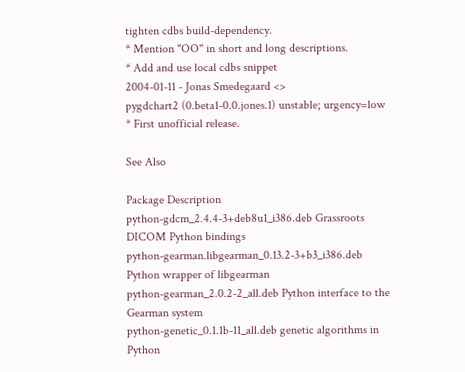tighten cdbs build-dependency.
* Mention "OO" in short and long descriptions.
* Add and use local cdbs snippet
2004-01-11 - Jonas Smedegaard <>
pygdchart2 (0.beta1-0.0.jones.1) unstable; urgency=low
* First unofficial release.

See Also

Package Description
python-gdcm_2.4.4-3+deb8u1_i386.deb Grassroots DICOM Python bindings
python-gearman.libgearman_0.13.2-3+b3_i386.deb Python wrapper of libgearman
python-gearman_2.0.2-2_all.deb Python interface to the Gearman system
python-genetic_0.1.1b-11_all.deb genetic algorithms in Python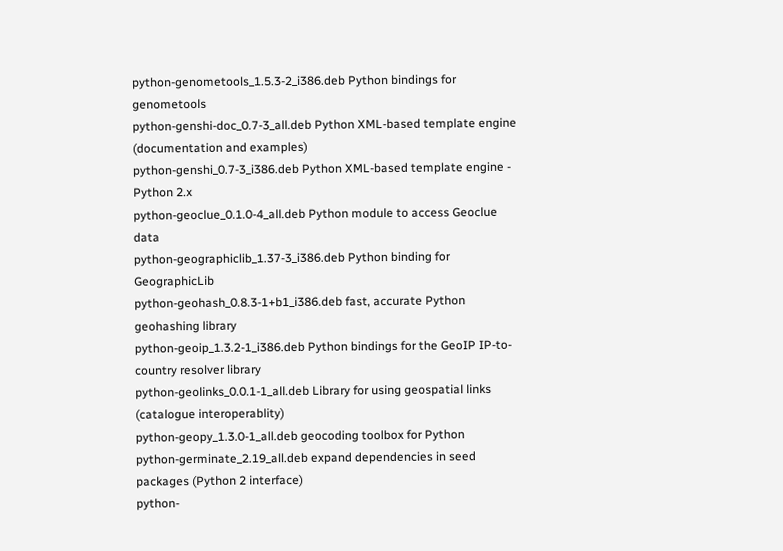python-genometools_1.5.3-2_i386.deb Python bindings for genometools
python-genshi-doc_0.7-3_all.deb Python XML-based template engine (documentation and examples)
python-genshi_0.7-3_i386.deb Python XML-based template engine - Python 2.x
python-geoclue_0.1.0-4_all.deb Python module to access Geoclue data
python-geographiclib_1.37-3_i386.deb Python binding for GeographicLib
python-geohash_0.8.3-1+b1_i386.deb fast, accurate Python geohashing library
python-geoip_1.3.2-1_i386.deb Python bindings for the GeoIP IP-to-country resolver library
python-geolinks_0.0.1-1_all.deb Library for using geospatial links (catalogue interoperablity)
python-geopy_1.3.0-1_all.deb geocoding toolbox for Python
python-germinate_2.19_all.deb expand dependencies in seed packages (Python 2 interface)
python-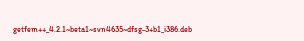getfem++_4.2.1~beta1~svn4635~dfsg-3+b1_i386.deb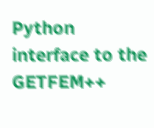Python interface to the GETFEM++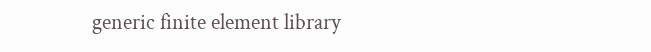generic finite element library